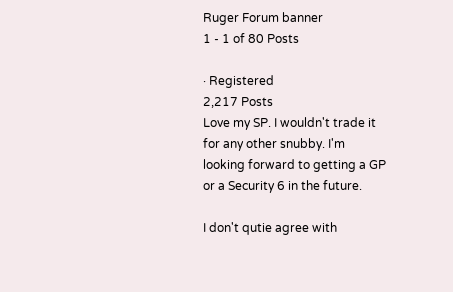Ruger Forum banner
1 - 1 of 80 Posts

· Registered
2,217 Posts
Love my SP. I wouldn't trade it for any other snubby. I'm looking forward to getting a GP or a Security 6 in the future.

I don't qutie agree with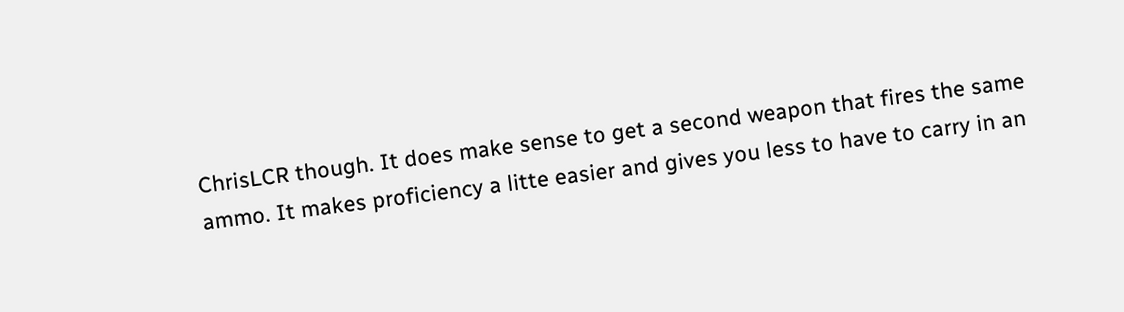ChrisLCR though. It does make sense to get a second weapon that fires the same ammo. It makes proficiency a litte easier and gives you less to have to carry in an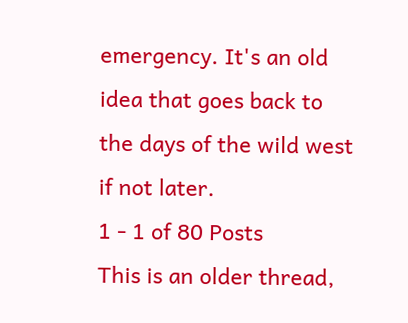emergency. It's an old idea that goes back to the days of the wild west if not later.
1 - 1 of 80 Posts
This is an older thread,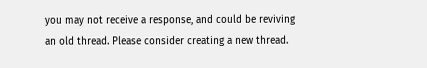you may not receive a response, and could be reviving an old thread. Please consider creating a new thread.